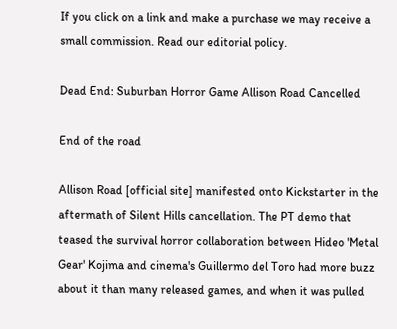If you click on a link and make a purchase we may receive a small commission. Read our editorial policy.

Dead End: Suburban Horror Game Allison Road Cancelled

End of the road

Allison Road [official site] manifested onto Kickstarter in the aftermath of Silent Hills cancellation. The PT demo that teased the survival horror collaboration between Hideo 'Metal Gear' Kojima and cinema's Guillermo del Toro had more buzz about it than many released games, and when it was pulled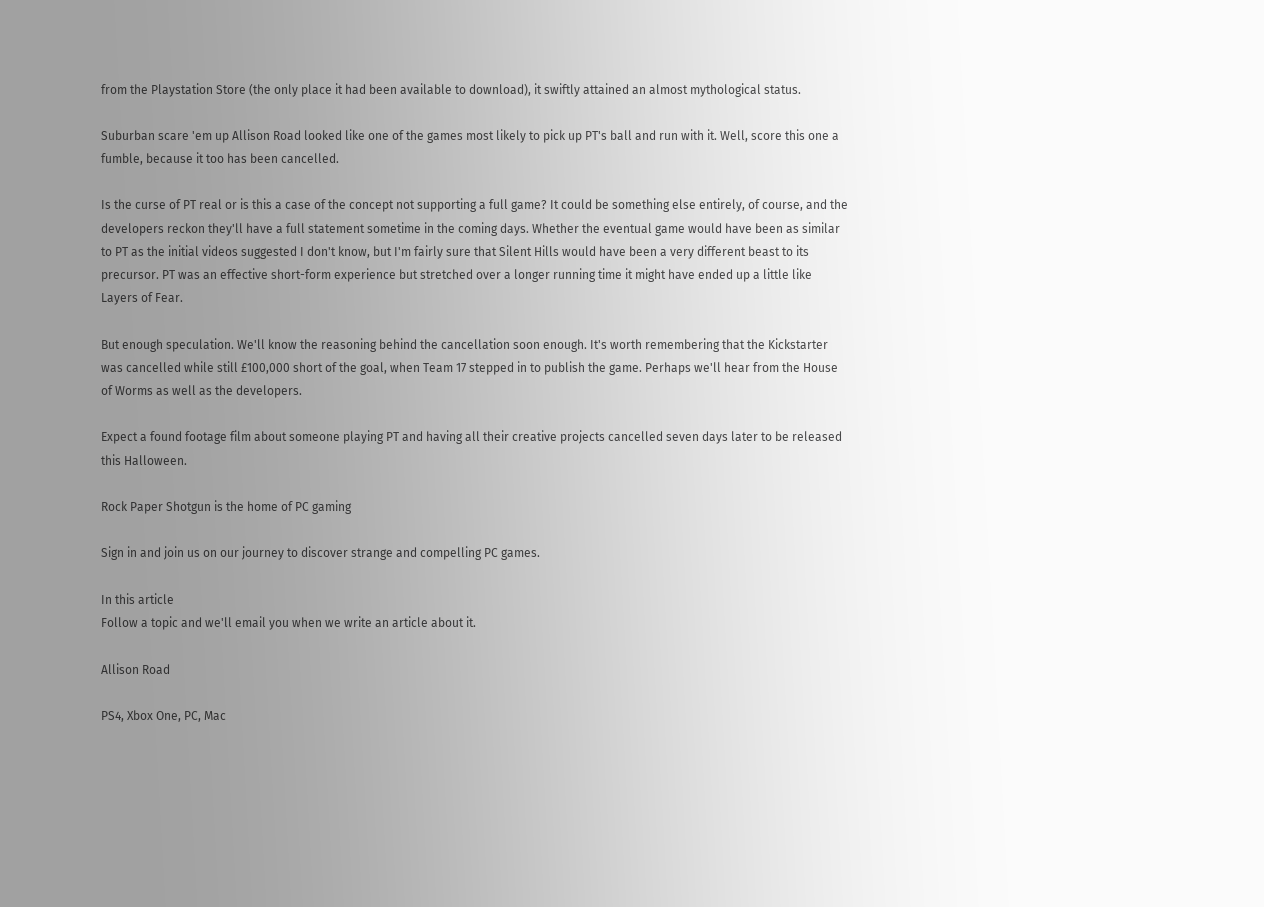from the Playstation Store (the only place it had been available to download), it swiftly attained an almost mythological status.

Suburban scare 'em up Allison Road looked like one of the games most likely to pick up PT's ball and run with it. Well, score this one a fumble, because it too has been cancelled.

Is the curse of PT real or is this a case of the concept not supporting a full game? It could be something else entirely, of course, and the developers reckon they'll have a full statement sometime in the coming days. Whether the eventual game would have been as similar to PT as the initial videos suggested I don't know, but I'm fairly sure that Silent Hills would have been a very different beast to its precursor. PT was an effective short-form experience but stretched over a longer running time it might have ended up a little like Layers of Fear.

But enough speculation. We'll know the reasoning behind the cancellation soon enough. It's worth remembering that the Kickstarter was cancelled while still £100,000 short of the goal, when Team 17 stepped in to publish the game. Perhaps we'll hear from the House of Worms as well as the developers.

Expect a found footage film about someone playing PT and having all their creative projects cancelled seven days later to be released this Halloween.

Rock Paper Shotgun is the home of PC gaming

Sign in and join us on our journey to discover strange and compelling PC games.

In this article
Follow a topic and we'll email you when we write an article about it.

Allison Road

PS4, Xbox One, PC, Mac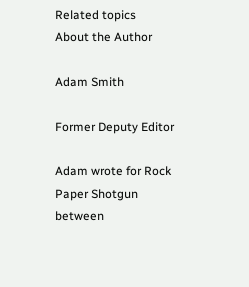Related topics
About the Author

Adam Smith

Former Deputy Editor

Adam wrote for Rock Paper Shotgun between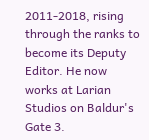2011-2018, rising through the ranks to become its Deputy Editor. He now works at Larian Studios on Baldur's Gate 3.